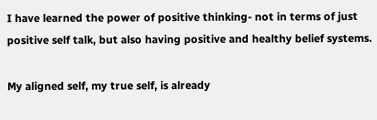I have learned the power of positive thinking- not in terms of just positive self talk, but also having positive and healthy belief systems.

My aligned self, my true self, is already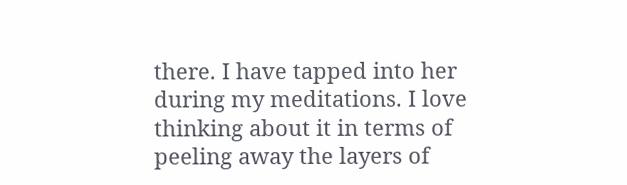there. I have tapped into her during my meditations. I love thinking about it in terms of peeling away the layers of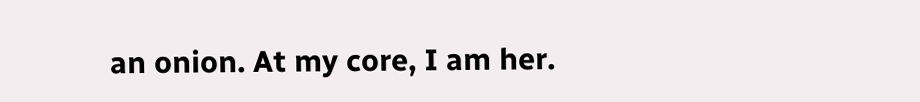an onion. At my core, I am her.